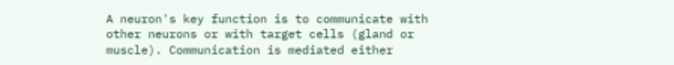A neuron's key function is to communicate with other neurons or with target cells (gland or muscle). Communication is mediated either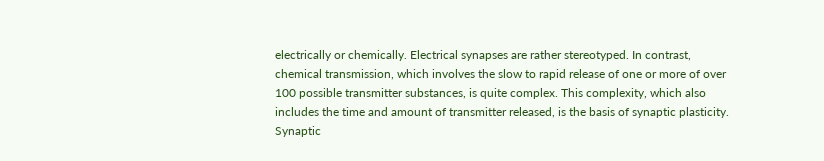electrically or chemically. Electrical synapses are rather stereotyped. In contrast, chemical transmission, which involves the slow to rapid release of one or more of over 100 possible transmitter substances, is quite complex. This complexity, which also includes the time and amount of transmitter released, is the basis of synaptic plasticity. Synaptic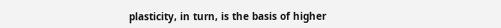plasticity, in turn, is the basis of higher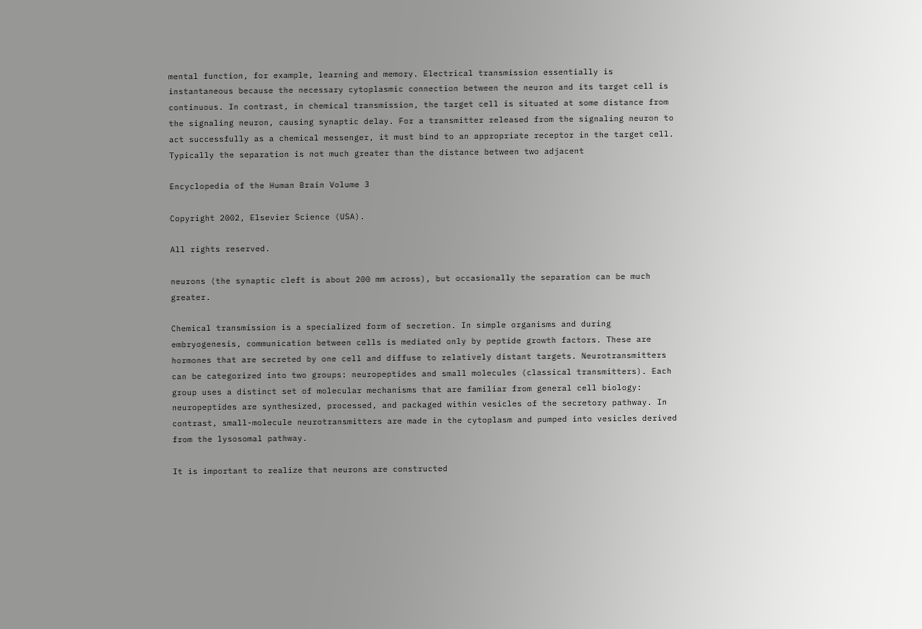mental function, for example, learning and memory. Electrical transmission essentially is instantaneous because the necessary cytoplasmic connection between the neuron and its target cell is continuous. In contrast, in chemical transmission, the target cell is situated at some distance from the signaling neuron, causing synaptic delay. For a transmitter released from the signaling neuron to act successfully as a chemical messenger, it must bind to an appropriate receptor in the target cell. Typically the separation is not much greater than the distance between two adjacent

Encyclopedia of the Human Brain Volume 3

Copyright 2002, Elsevier Science (USA).

All rights reserved.

neurons (the synaptic cleft is about 200 mm across), but occasionally the separation can be much greater.

Chemical transmission is a specialized form of secretion. In simple organisms and during embryogenesis, communication between cells is mediated only by peptide growth factors. These are hormones that are secreted by one cell and diffuse to relatively distant targets. Neurotransmitters can be categorized into two groups: neuropeptides and small molecules (classical transmitters). Each group uses a distinct set of molecular mechanisms that are familiar from general cell biology: neuropeptides are synthesized, processed, and packaged within vesicles of the secretory pathway. In contrast, small-molecule neurotransmitters are made in the cytoplasm and pumped into vesicles derived from the lysosomal pathway.

It is important to realize that neurons are constructed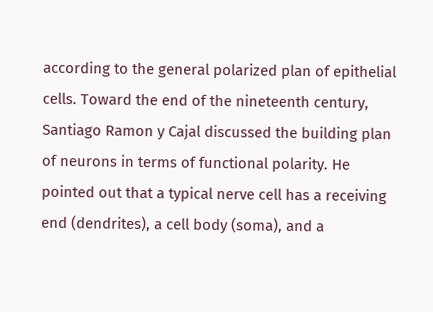according to the general polarized plan of epithelial cells. Toward the end of the nineteenth century, Santiago Ramon y Cajal discussed the building plan of neurons in terms of functional polarity. He pointed out that a typical nerve cell has a receiving end (dendrites), a cell body (soma), and a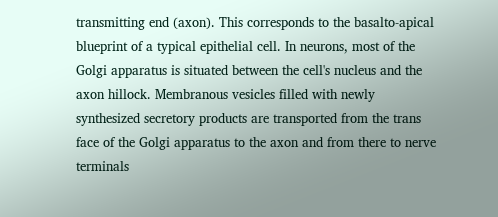transmitting end (axon). This corresponds to the basalto-apical blueprint of a typical epithelial cell. In neurons, most of the Golgi apparatus is situated between the cell's nucleus and the axon hillock. Membranous vesicles filled with newly synthesized secretory products are transported from the trans face of the Golgi apparatus to the axon and from there to nerve terminals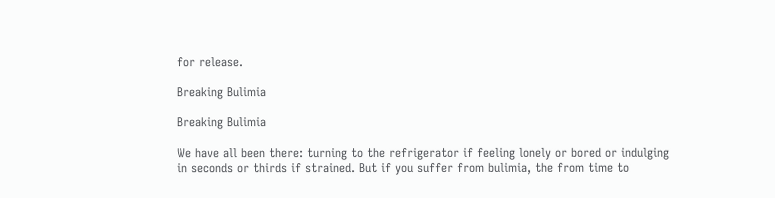for release.

Breaking Bulimia

Breaking Bulimia

We have all been there: turning to the refrigerator if feeling lonely or bored or indulging in seconds or thirds if strained. But if you suffer from bulimia, the from time to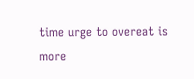time urge to overeat is more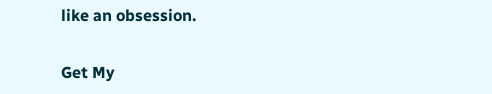like an obsession.

Get My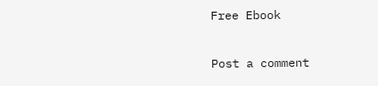Free Ebook

Post a comment